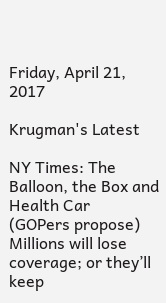Friday, April 21, 2017

Krugman's Latest

NY Times: The Balloon, the Box and Health Car
(GOPers propose) Millions will lose coverage; or they’ll keep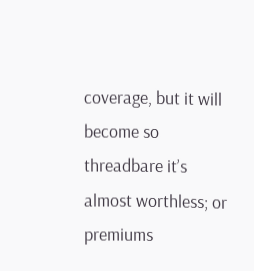coverage, but it will become so threadbare it’s almost worthless; or premiums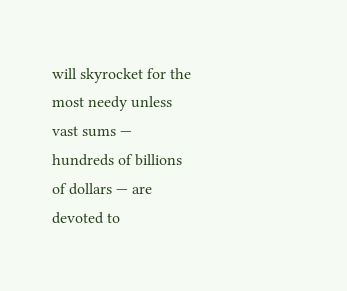will skyrocket for the most needy unless vast sums — hundreds of billions of dollars — are devoted to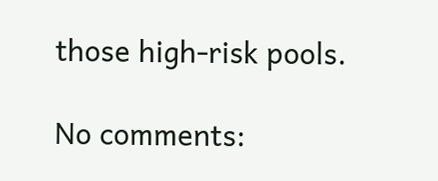those high-risk pools.

No comments: